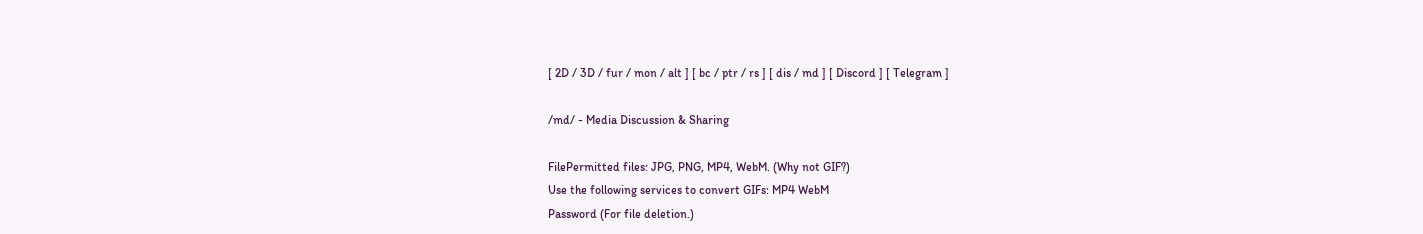[ 2D / 3D / fur / mon / alt ] [ bc / ptr / rs ] [ dis / md ] [ Discord ] [ Telegram ]

/md/ - Media Discussion & Sharing

FilePermitted files: JPG, PNG, MP4, WebM. (Why not GIF?)
Use the following services to convert GIFs: MP4 WebM
Password (For file deletion.)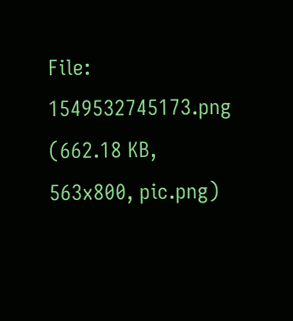File: 1549532745173.png (662.18 KB, 563x800, pic.png)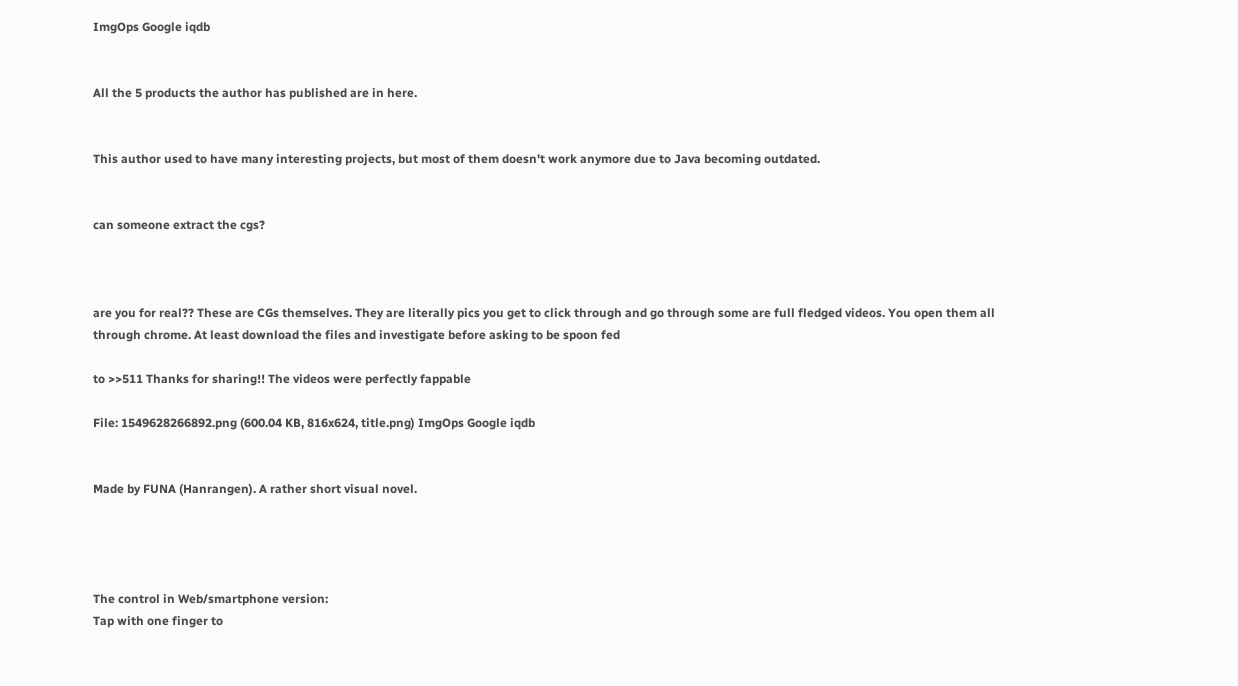ImgOps Google iqdb


All the 5 products the author has published are in here.


This author used to have many interesting projects, but most of them doesn't work anymore due to Java becoming outdated.


can someone extract the cgs?



are you for real?? These are CGs themselves. They are literally pics you get to click through and go through some are full fledged videos. You open them all through chrome. At least download the files and investigate before asking to be spoon fed

to >>511 Thanks for sharing!! The videos were perfectly fappable

File: 1549628266892.png (600.04 KB, 816x624, title.png) ImgOps Google iqdb


Made by FUNA (Hanrangen). A rather short visual novel.




The control in Web/smartphone version:
Tap with one finger to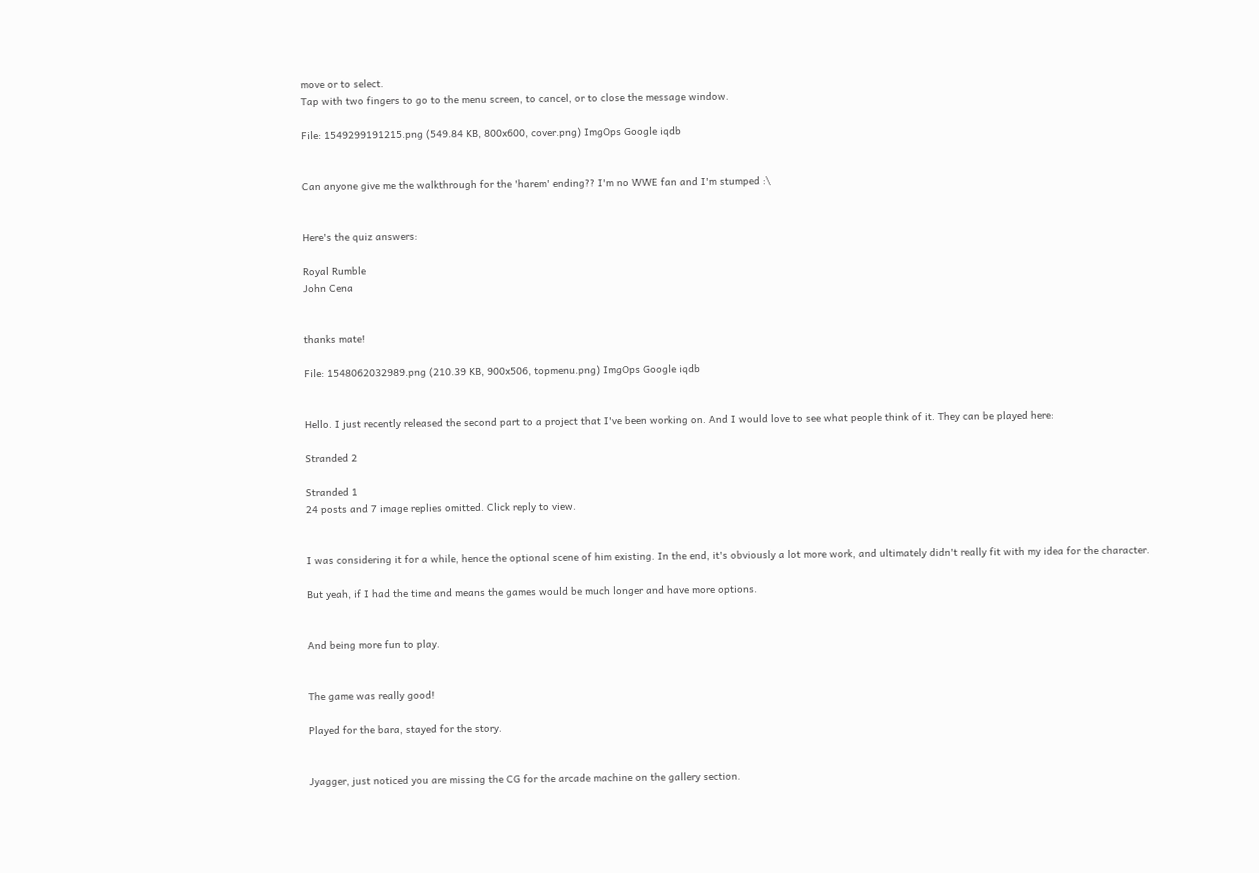move or to select.
Tap with two fingers to go to the menu screen, to cancel, or to close the message window.

File: 1549299191215.png (549.84 KB, 800x600, cover.png) ImgOps Google iqdb


Can anyone give me the walkthrough for the 'harem' ending?? I'm no WWE fan and I'm stumped :\


Here's the quiz answers:

Royal Rumble
John Cena


thanks mate!

File: 1548062032989.png (210.39 KB, 900x506, topmenu.png) ImgOps Google iqdb


Hello. I just recently released the second part to a project that I've been working on. And I would love to see what people think of it. They can be played here:

Stranded 2

Stranded 1
24 posts and 7 image replies omitted. Click reply to view.


I was considering it for a while, hence the optional scene of him existing. In the end, it's obviously a lot more work, and ultimately didn't really fit with my idea for the character.

But yeah, if I had the time and means the games would be much longer and have more options.


And being more fun to play.


The game was really good!

Played for the bara, stayed for the story.


Jyagger, just noticed you are missing the CG for the arcade machine on the gallery section.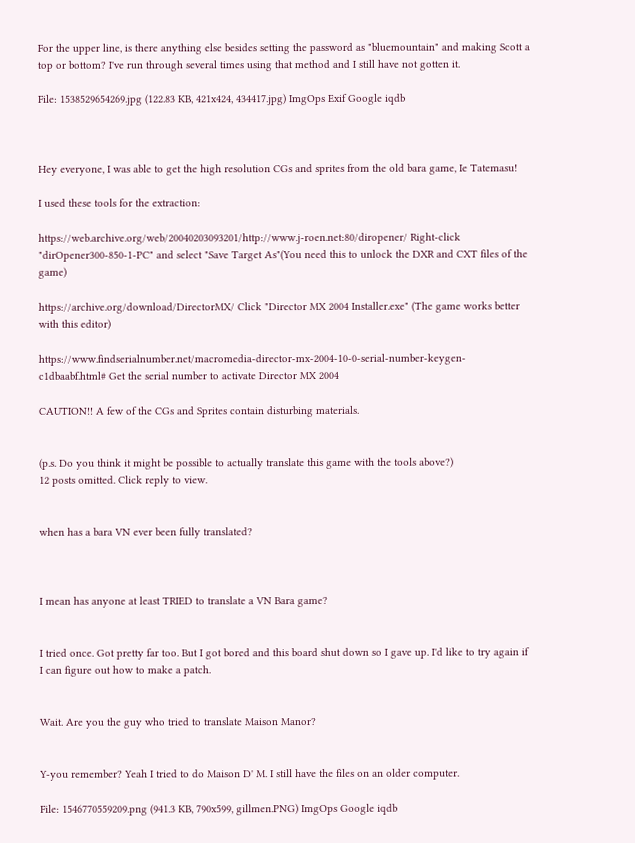For the upper line, is there anything else besides setting the password as "bluemountain" and making Scott a top or bottom? I've run through several times using that method and I still have not gotten it.

File: 1538529654269.jpg (122.83 KB, 421x424, 434417.jpg) ImgOps Exif Google iqdb



Hey everyone, I was able to get the high resolution CGs and sprites from the old bara game, Ie Tatemasu!

I used these tools for the extraction:

https://web.archive.org/web/20040203093201/http://www.j-roen.net:80/diropener/ Right-click "dirOpener300-850-1-PC" and select "Save Target As"(You need this to unlock the DXR and CXT files of the game)

https://archive.org/download/DirectorMX/ Click "Director MX 2004 Installer.exe" (The game works better with this editor)

https://www.findserialnumber.net/macromedia-director-mx-2004-10-0-serial-number-keygen-c1dbaabf.html# Get the serial number to activate Director MX 2004

CAUTION!! A few of the CGs and Sprites contain disturbing materials.


(p.s. Do you think it might be possible to actually translate this game with the tools above?)
12 posts omitted. Click reply to view.


when has a bara VN ever been fully translated?



I mean has anyone at least TRIED to translate a VN Bara game?


I tried once. Got pretty far too. But I got bored and this board shut down so I gave up. I'd like to try again if I can figure out how to make a patch.


Wait. Are you the guy who tried to translate Maison Manor?


Y-you remember? Yeah I tried to do Maison D' M. I still have the files on an older computer.

File: 1546770559209.png (941.3 KB, 790x599, gillmen.PNG) ImgOps Google iqdb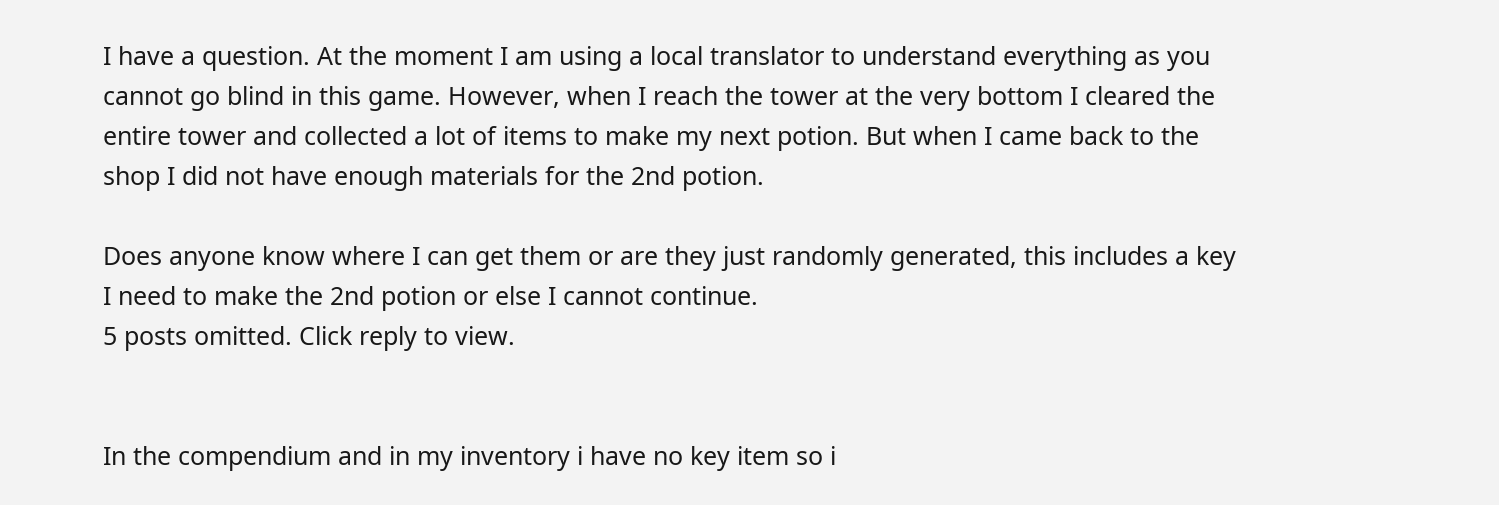I have a question. At the moment I am using a local translator to understand everything as you cannot go blind in this game. However, when I reach the tower at the very bottom I cleared the entire tower and collected a lot of items to make my next potion. But when I came back to the shop I did not have enough materials for the 2nd potion.

Does anyone know where I can get them or are they just randomly generated, this includes a key I need to make the 2nd potion or else I cannot continue.
5 posts omitted. Click reply to view.


In the compendium and in my inventory i have no key item so i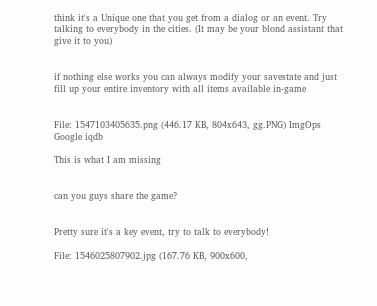think it's a Unique one that you get from a dialog or an event. Try talking to everybody in the cities. (It may be your blond assistant that give it to you)


if nothing else works you can always modify your savestate and just fill up your entire inventory with all items available in-game


File: 1547103405635.png (446.17 KB, 804x643, gg.PNG) ImgOps Google iqdb

This is what I am missing


can you guys share the game?


Pretty sure it's a key event, try to talk to everybody!

File: 1546025807902.jpg (167.76 KB, 900x600,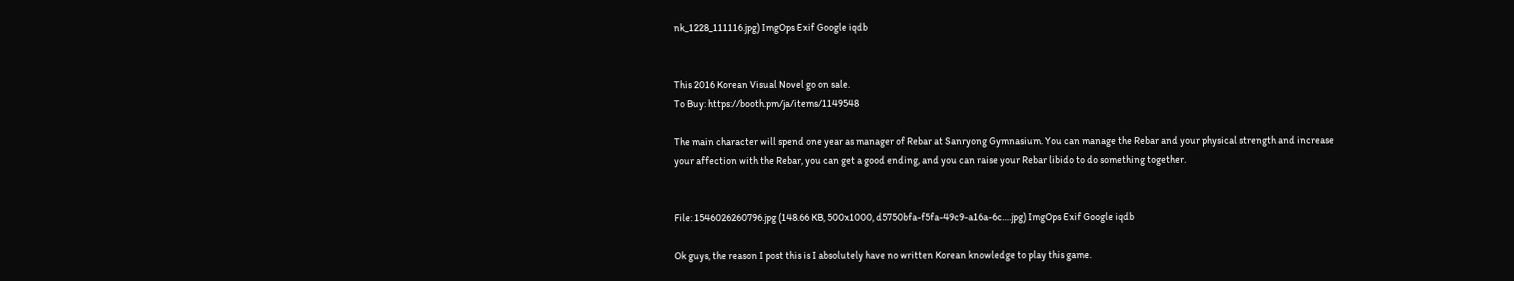nk_1228_111116.jpg) ImgOps Exif Google iqdb


This 2016 Korean Visual Novel go on sale.
To Buy: https://booth.pm/ja/items/1149548

The main character will spend one year as manager of Rebar at Sanryong Gymnasium. You can manage the Rebar and your physical strength and increase your affection with the Rebar, you can get a good ending, and you can raise your Rebar libido to do something together.


File: 1546026260796.jpg (148.66 KB, 500x1000, d5750bfa-f5fa-49c9-a16a-6c….jpg) ImgOps Exif Google iqdb

Ok guys, the reason I post this is I absolutely have no written Korean knowledge to play this game.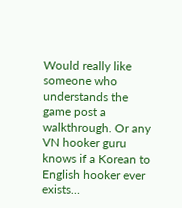Would really like someone who understands the game post a walkthrough. Or any VN hooker guru knows if a Korean to English hooker ever exists…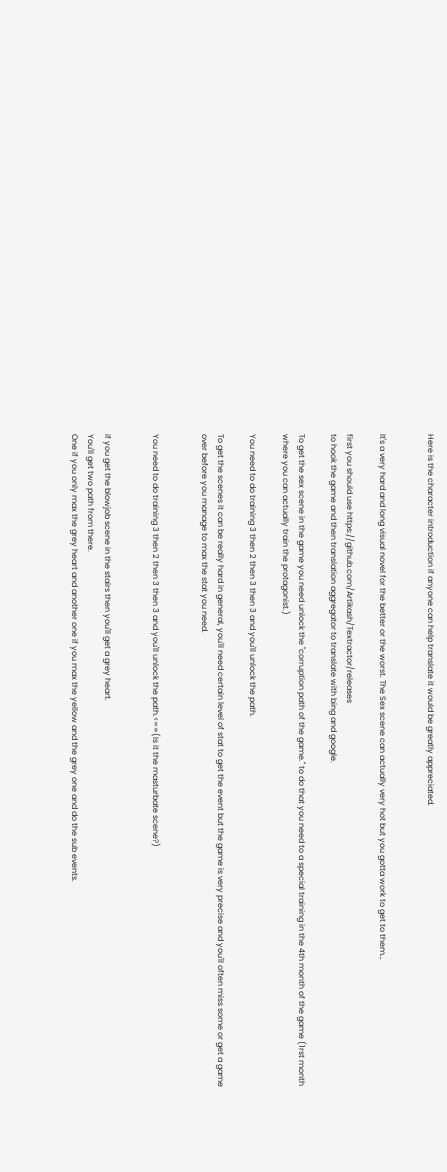Here is the character introduction if anyone can help translate it would be greatly appreciated.


It's a very hard and long visual novel for the better or the worst. The Sex scene can actually very hot but you gotta work to get to them…

first you should use https://github.com/Artikash/Textractor/releases
to hook the game and then translation aggregator to translate with bing and google.

To get the sex scene in the game you need unlock the "corruption path of the game." to do that you need to a special training in the 4th month of the game (1rst month where you can actually train the protagonist.)

You need to do training 3 then 2 then 3 then 3 and you'll unlock the path.

To get the scenes it can be really hard in general, you'll need certain level of stat to get the event but the game is very precise and you'll often miss some or get a game over before you manage to max the stat you need.


You need to do training 3 then 2 then 3 then 3 and you'll unlock the path.<==(Is it the masturbate scene?)


if you get the blowjob scene in the stairs then you'll get a grey heart.
You'll get two path from there.
One if you only max the grey heart and another one if you max the yellow and the grey one and do the sub events.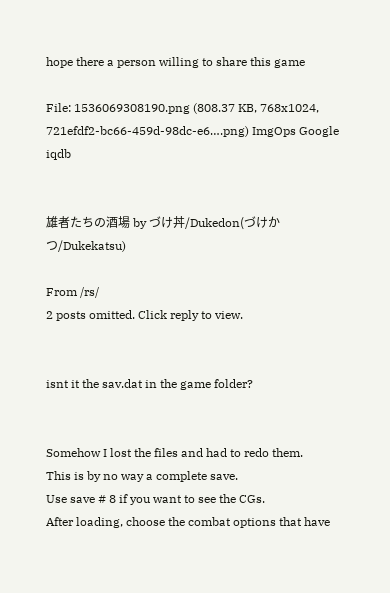hope there a person willing to share this game

File: 1536069308190.png (808.37 KB, 768x1024, 721efdf2-bc66-459d-98dc-e6….png) ImgOps Google iqdb


雄者たちの酒場 by づけ丼/Dukedon(づけかつ/Dukekatsu)

From /rs/
2 posts omitted. Click reply to view.


isnt it the sav.dat in the game folder?


Somehow I lost the files and had to redo them.
This is by no way a complete save.
Use save # 8 if you want to see the CGs.
After loading, choose the combat options that have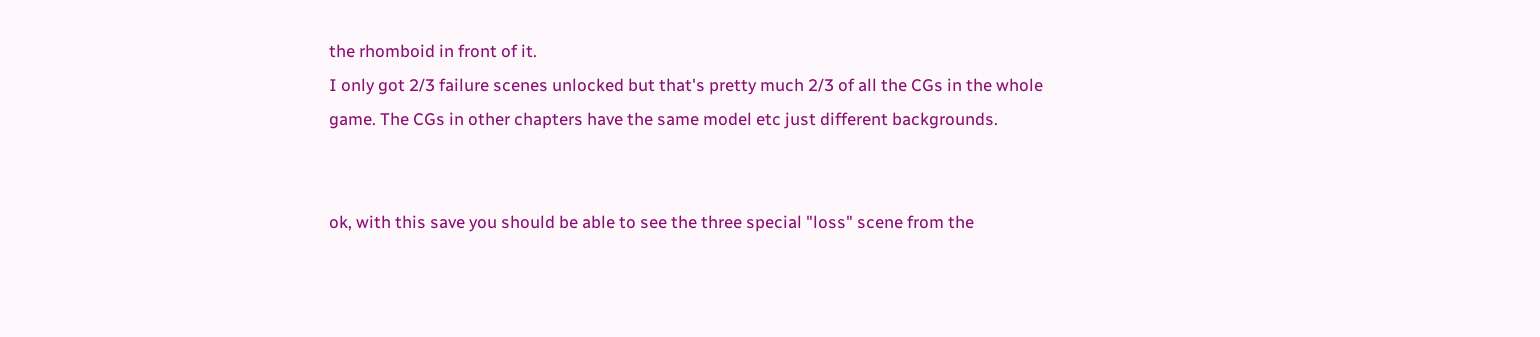the rhomboid in front of it.
I only got 2/3 failure scenes unlocked but that's pretty much 2/3 of all the CGs in the whole game. The CGs in other chapters have the same model etc just different backgrounds.


ok, with this save you should be able to see the three special "loss" scene from the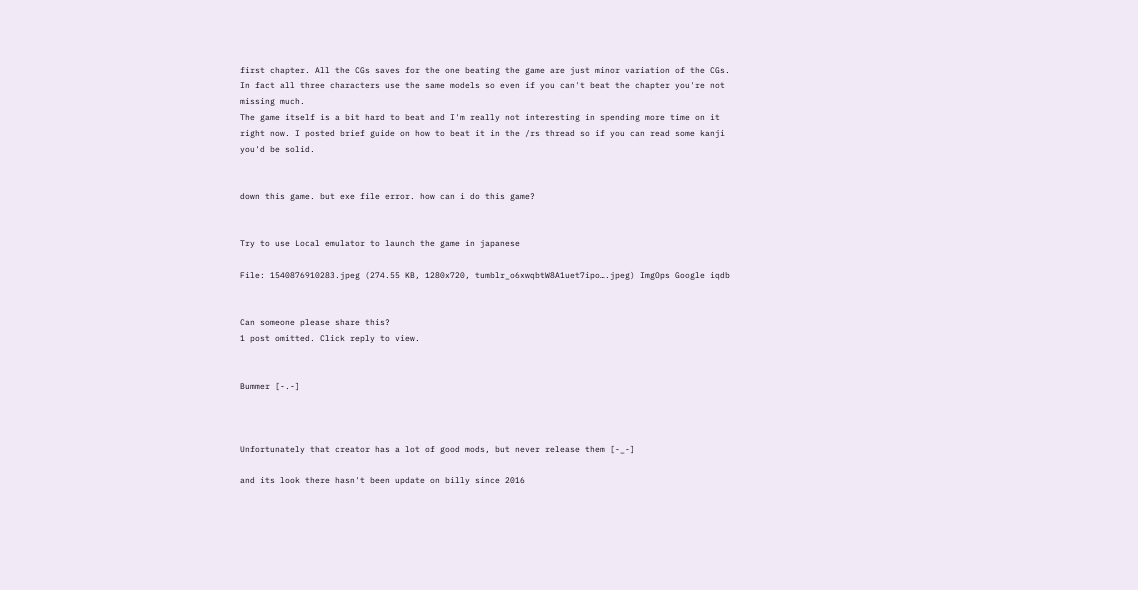first chapter. All the CGs saves for the one beating the game are just minor variation of the CGs. In fact all three characters use the same models so even if you can't beat the chapter you're not missing much.
The game itself is a bit hard to beat and I'm really not interesting in spending more time on it right now. I posted brief guide on how to beat it in the /rs thread so if you can read some kanji you'd be solid.


down this game. but exe file error. how can i do this game?


Try to use Local emulator to launch the game in japanese

File: 1540876910283.jpeg (274.55 KB, 1280x720, tumblr_o6xwqbtW8A1uet7ipo….jpeg) ImgOps Google iqdb


Can someone please share this?
1 post omitted. Click reply to view.


Bummer [-.-]



Unfortunately that creator has a lot of good mods, but never release them [-_-]

and its look there hasn't been update on billy since 2016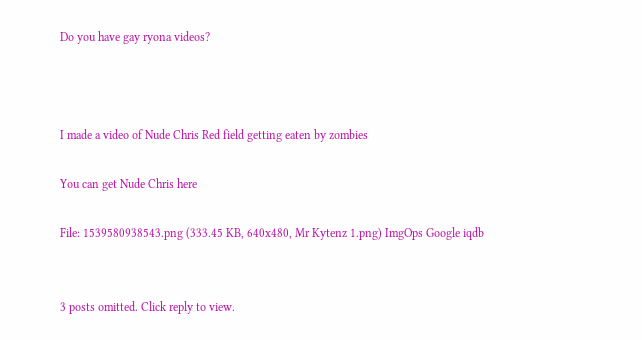Do you have gay ryona videos?



I made a video of Nude Chris Red field getting eaten by zombies

You can get Nude Chris here

File: 1539580938543.png (333.45 KB, 640x480, Mr Kytenz 1.png) ImgOps Google iqdb


3 posts omitted. Click reply to view.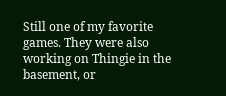Still one of my favorite games. They were also working on Thingie in the basement, or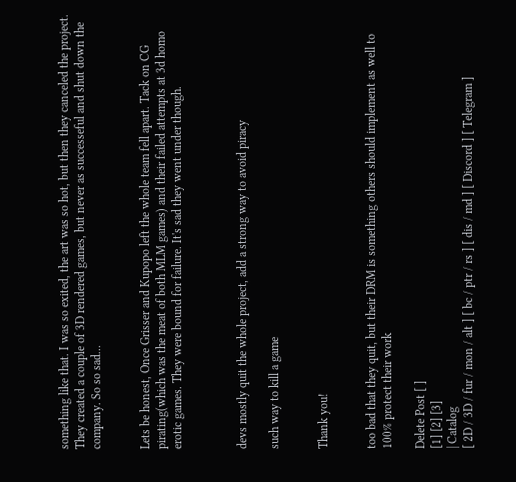something like that. I was so exited, the art was so hot, but then they canceled the project. They created a couple of 3D rendered games, but never as successeful and shut down the company. So so sad…


Lets be honest, Once Grisser and Kupopo left the whole team fell apart. Tack on CG pirating(which was the meat of both MLM games) and their failed attempts at 3d homo erotic games. They were bound for failure. It's sad they went under though.



devs mostly quit the whole project, add a strong way to avoid piracy

such way to kill a game


Thank you!


too bad that they quit, but their DRM is something others should implement as well to 100% protect their work

Delete Post [ ]
[1] [2] [3]
| Catalog
[ 2D / 3D / fur / mon / alt ] [ bc / ptr / rs ] [ dis / md ] [ Discord ] [ Telegram ]